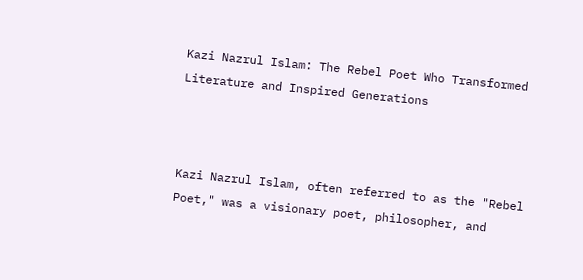Kazi Nazrul Islam: The Rebel Poet Who Transformed Literature and Inspired Generations



Kazi Nazrul Islam, often referred to as the "Rebel Poet," was a visionary poet, philosopher, and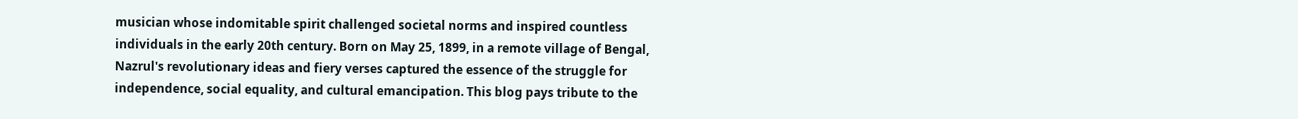musician whose indomitable spirit challenged societal norms and inspired countless individuals in the early 20th century. Born on May 25, 1899, in a remote village of Bengal, Nazrul's revolutionary ideas and fiery verses captured the essence of the struggle for independence, social equality, and cultural emancipation. This blog pays tribute to the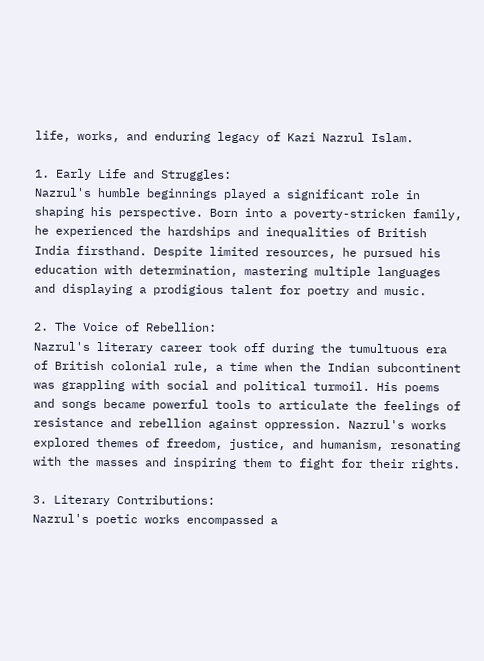life, works, and enduring legacy of Kazi Nazrul Islam.

1. Early Life and Struggles:
Nazrul's humble beginnings played a significant role in shaping his perspective. Born into a poverty-stricken family, he experienced the hardships and inequalities of British India firsthand. Despite limited resources, he pursued his education with determination, mastering multiple languages and displaying a prodigious talent for poetry and music.

2. The Voice of Rebellion:
Nazrul's literary career took off during the tumultuous era of British colonial rule, a time when the Indian subcontinent was grappling with social and political turmoil. His poems and songs became powerful tools to articulate the feelings of resistance and rebellion against oppression. Nazrul's works explored themes of freedom, justice, and humanism, resonating with the masses and inspiring them to fight for their rights.

3. Literary Contributions:
Nazrul's poetic works encompassed a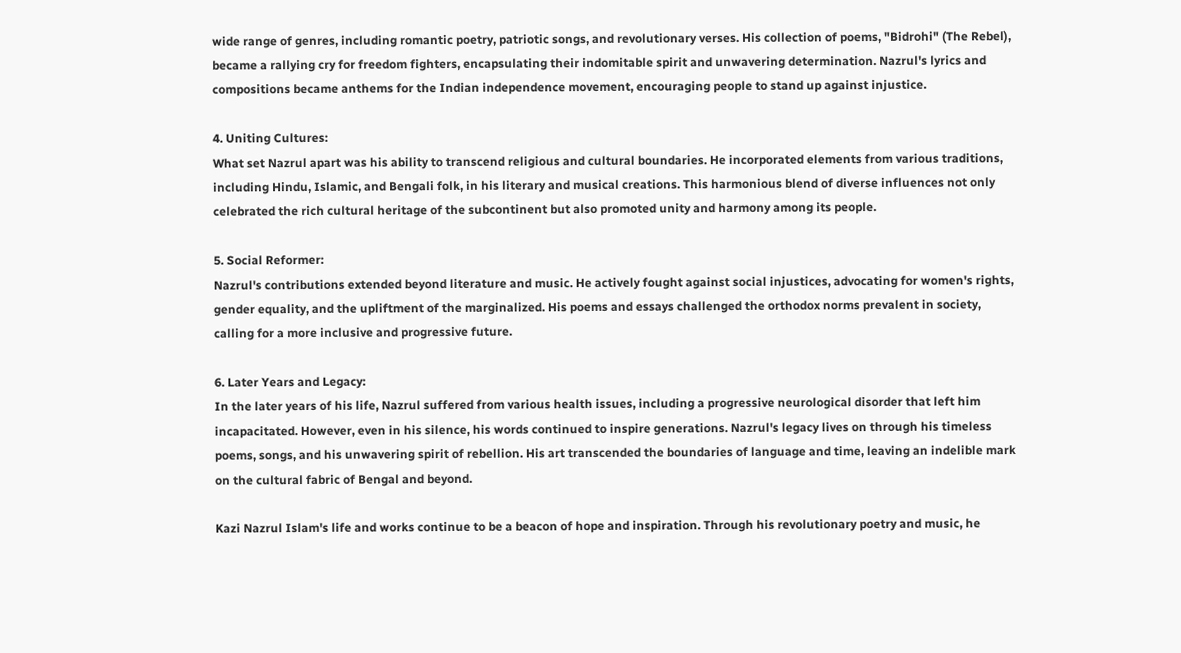wide range of genres, including romantic poetry, patriotic songs, and revolutionary verses. His collection of poems, "Bidrohi" (The Rebel), became a rallying cry for freedom fighters, encapsulating their indomitable spirit and unwavering determination. Nazrul's lyrics and compositions became anthems for the Indian independence movement, encouraging people to stand up against injustice.

4. Uniting Cultures:
What set Nazrul apart was his ability to transcend religious and cultural boundaries. He incorporated elements from various traditions, including Hindu, Islamic, and Bengali folk, in his literary and musical creations. This harmonious blend of diverse influences not only celebrated the rich cultural heritage of the subcontinent but also promoted unity and harmony among its people.

5. Social Reformer:
Nazrul's contributions extended beyond literature and music. He actively fought against social injustices, advocating for women's rights, gender equality, and the upliftment of the marginalized. His poems and essays challenged the orthodox norms prevalent in society, calling for a more inclusive and progressive future.

6. Later Years and Legacy:
In the later years of his life, Nazrul suffered from various health issues, including a progressive neurological disorder that left him incapacitated. However, even in his silence, his words continued to inspire generations. Nazrul's legacy lives on through his timeless poems, songs, and his unwavering spirit of rebellion. His art transcended the boundaries of language and time, leaving an indelible mark on the cultural fabric of Bengal and beyond.

Kazi Nazrul Islam's life and works continue to be a beacon of hope and inspiration. Through his revolutionary poetry and music, he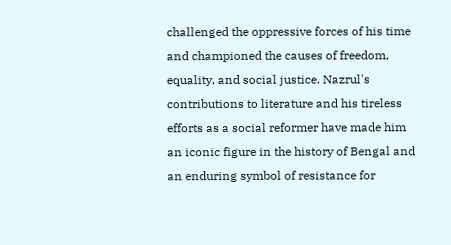challenged the oppressive forces of his time and championed the causes of freedom, equality, and social justice. Nazrul's contributions to literature and his tireless efforts as a social reformer have made him an iconic figure in the history of Bengal and an enduring symbol of resistance for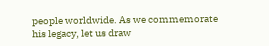people worldwide. As we commemorate his legacy, let us draw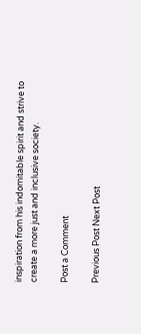inspiration from his indomitable spirit and strive to create a more just and inclusive society.

Post a Comment

Previous Post Next Post